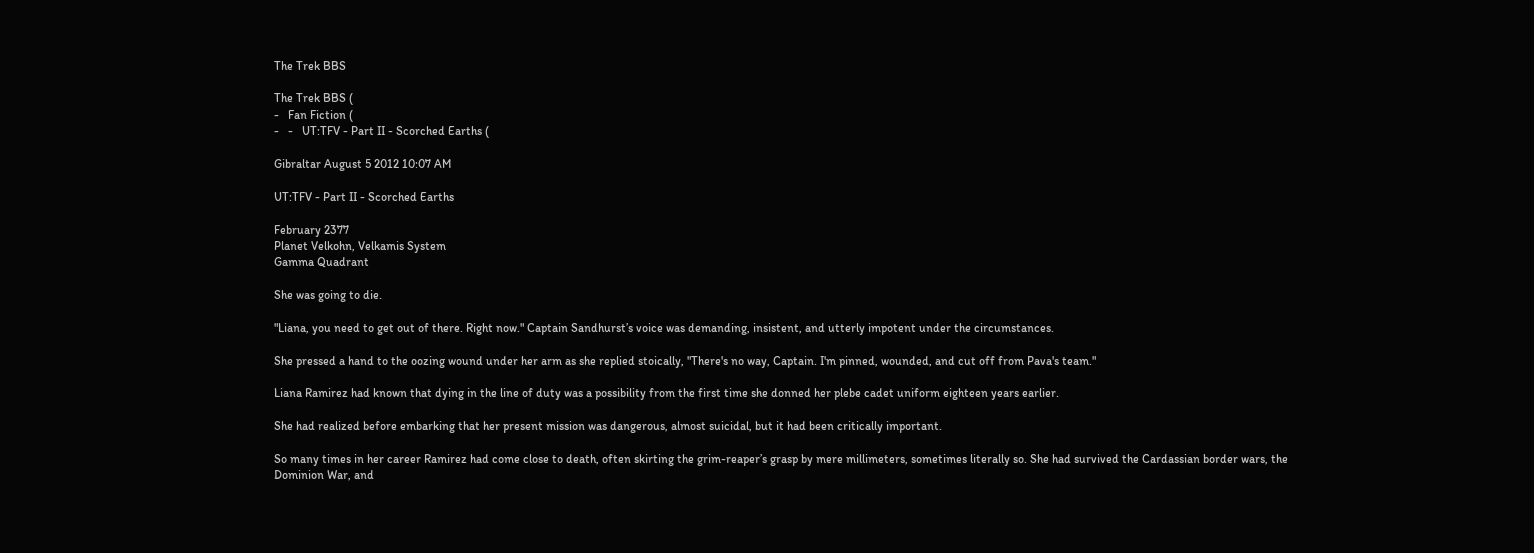The Trek BBS

The Trek BBS (
-   Fan Fiction (
-   -   UT:TFV - Part II - Scorched Earths (

Gibraltar August 5 2012 10:07 AM

UT:TFV - Part II - Scorched Earths

February 2377
Planet Velkohn, Velkamis System
Gamma Quadrant

She was going to die.

"Liana, you need to get out of there. Right now." Captain Sandhurst’s voice was demanding, insistent, and utterly impotent under the circumstances.

She pressed a hand to the oozing wound under her arm as she replied stoically, "There's no way, Captain. I'm pinned, wounded, and cut off from Pava's team."

Liana Ramirez had known that dying in the line of duty was a possibility from the first time she donned her plebe cadet uniform eighteen years earlier.

She had realized before embarking that her present mission was dangerous, almost suicidal, but it had been critically important.

So many times in her career Ramirez had come close to death, often skirting the grim-reaper’s grasp by mere millimeters, sometimes literally so. She had survived the Cardassian border wars, the Dominion War, and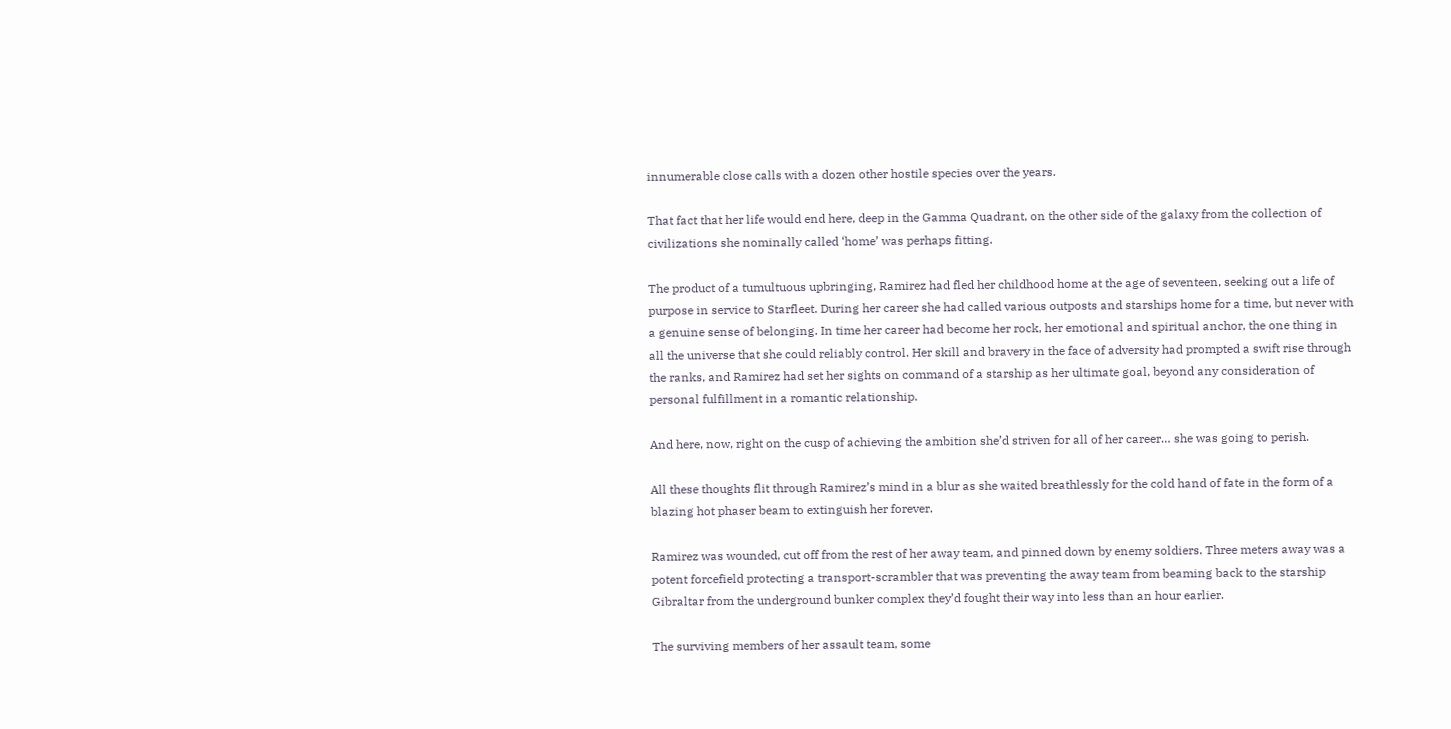innumerable close calls with a dozen other hostile species over the years.

That fact that her life would end here, deep in the Gamma Quadrant, on the other side of the galaxy from the collection of civilizations she nominally called ‘home’ was perhaps fitting.

The product of a tumultuous upbringing, Ramirez had fled her childhood home at the age of seventeen, seeking out a life of purpose in service to Starfleet. During her career she had called various outposts and starships home for a time, but never with a genuine sense of belonging. In time her career had become her rock, her emotional and spiritual anchor, the one thing in all the universe that she could reliably control. Her skill and bravery in the face of adversity had prompted a swift rise through the ranks, and Ramirez had set her sights on command of a starship as her ultimate goal, beyond any consideration of personal fulfillment in a romantic relationship.

And here, now, right on the cusp of achieving the ambition she’d striven for all of her career… she was going to perish.

All these thoughts flit through Ramirez’s mind in a blur as she waited breathlessly for the cold hand of fate in the form of a blazing hot phaser beam to extinguish her forever.

Ramirez was wounded, cut off from the rest of her away team, and pinned down by enemy soldiers. Three meters away was a potent forcefield protecting a transport-scrambler that was preventing the away team from beaming back to the starship Gibraltar from the underground bunker complex they’d fought their way into less than an hour earlier.

The surviving members of her assault team, some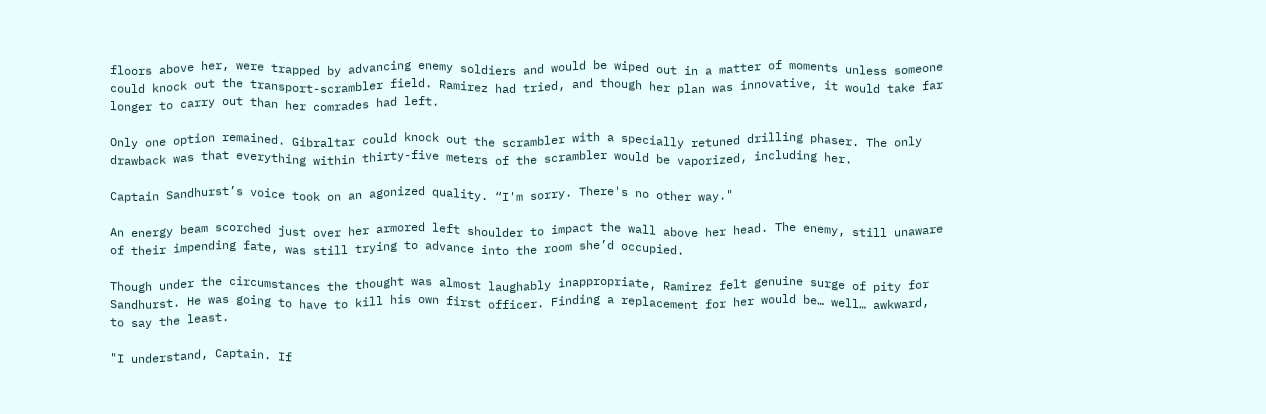floors above her, were trapped by advancing enemy soldiers and would be wiped out in a matter of moments unless someone could knock out the transport-scrambler field. Ramirez had tried, and though her plan was innovative, it would take far longer to carry out than her comrades had left.

Only one option remained. Gibraltar could knock out the scrambler with a specially retuned drilling phaser. The only drawback was that everything within thirty-five meters of the scrambler would be vaporized, including her.

Captain Sandhurst’s voice took on an agonized quality. “I'm sorry. There's no other way."

An energy beam scorched just over her armored left shoulder to impact the wall above her head. The enemy, still unaware of their impending fate, was still trying to advance into the room she’d occupied.

Though under the circumstances the thought was almost laughably inappropriate, Ramirez felt genuine surge of pity for Sandhurst. He was going to have to kill his own first officer. Finding a replacement for her would be… well… awkward, to say the least.

"I understand, Captain. If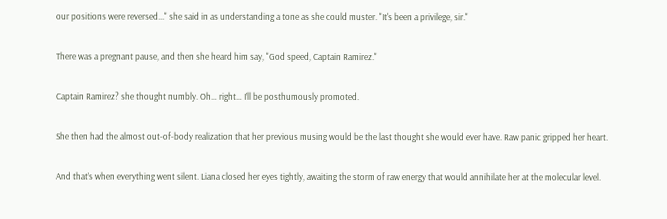our positions were reversed..." she said in as understanding a tone as she could muster. "It's been a privilege, sir."

There was a pregnant pause, and then she heard him say, "God speed, Captain Ramirez."

Captain Ramirez? she thought numbly. Oh… right… I’ll be posthumously promoted.

She then had the almost out-of-body realization that her previous musing would be the last thought she would ever have. Raw panic gripped her heart.

And that’s when everything went silent. Liana closed her eyes tightly, awaiting the storm of raw energy that would annihilate her at the molecular level.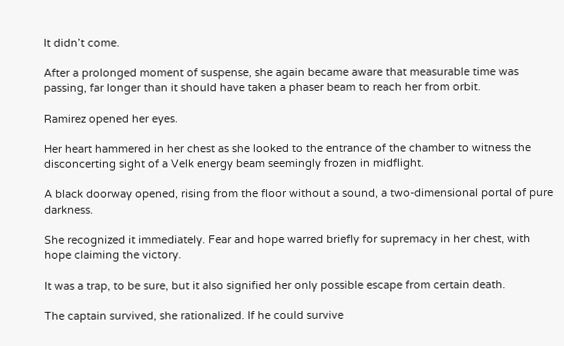It didn’t come.

After a prolonged moment of suspense, she again became aware that measurable time was passing, far longer than it should have taken a phaser beam to reach her from orbit.

Ramirez opened her eyes.

Her heart hammered in her chest as she looked to the entrance of the chamber to witness the disconcerting sight of a Velk energy beam seemingly frozen in midflight.

A black doorway opened, rising from the floor without a sound, a two-dimensional portal of pure darkness.

She recognized it immediately. Fear and hope warred briefly for supremacy in her chest, with hope claiming the victory.

It was a trap, to be sure, but it also signified her only possible escape from certain death.

The captain survived, she rationalized. If he could survive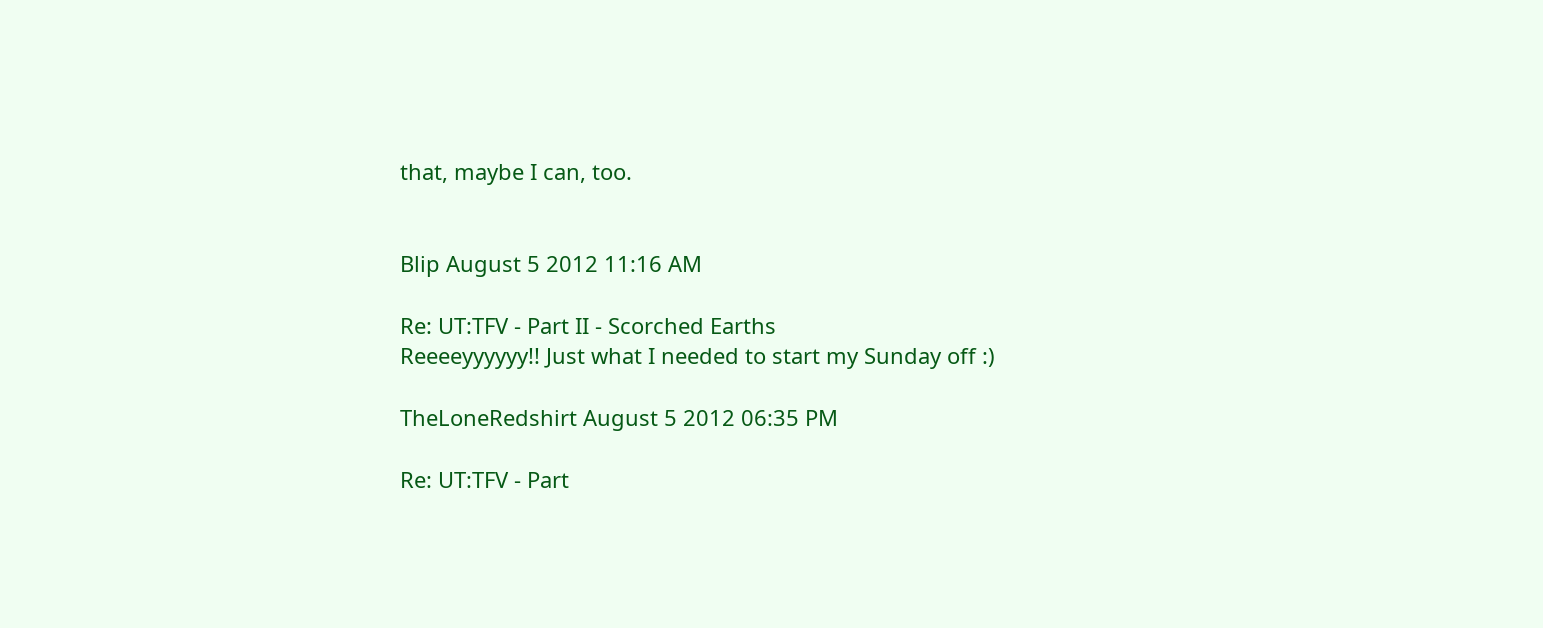that, maybe I can, too.


Blip August 5 2012 11:16 AM

Re: UT:TFV - Part II - Scorched Earths
Reeeeyyyyyy!! Just what I needed to start my Sunday off :)

TheLoneRedshirt August 5 2012 06:35 PM

Re: UT:TFV - Part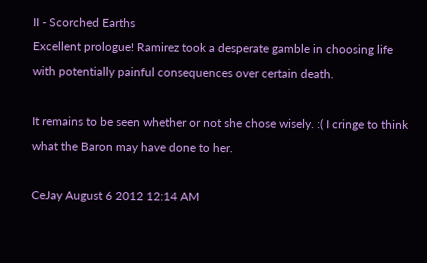II - Scorched Earths
Excellent prologue! Ramirez took a desperate gamble in choosing life with potentially painful consequences over certain death.

It remains to be seen whether or not she chose wisely. :( I cringe to think what the Baron may have done to her.

CeJay August 6 2012 12:14 AM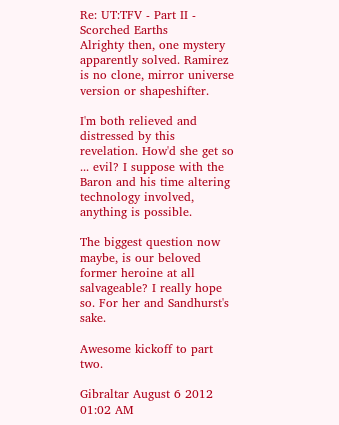Re: UT:TFV - Part II - Scorched Earths
Alrighty then, one mystery apparently solved. Ramirez is no clone, mirror universe version or shapeshifter.

I'm both relieved and distressed by this revelation. How'd she get so ... evil? I suppose with the Baron and his time altering technology involved, anything is possible.

The biggest question now maybe, is our beloved former heroine at all salvageable? I really hope so. For her and Sandhurst's sake.

Awesome kickoff to part two.

Gibraltar August 6 2012 01:02 AM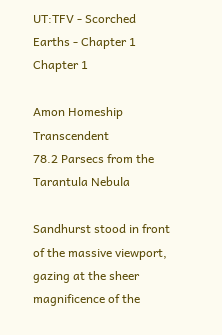UT:TFV - Scorched Earths - Chapter 1
Chapter 1

Amon Homeship Transcendent
78.2 Parsecs from the Tarantula Nebula

Sandhurst stood in front of the massive viewport, gazing at the sheer magnificence of the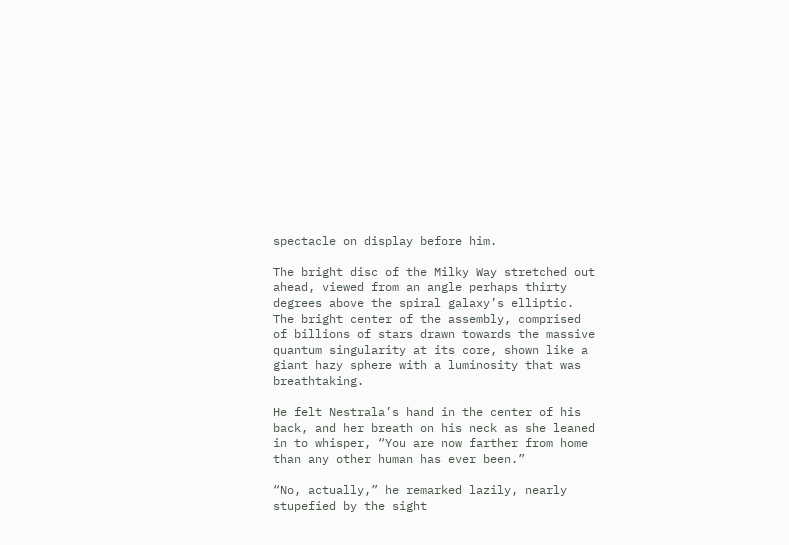spectacle on display before him.

The bright disc of the Milky Way stretched out ahead, viewed from an angle perhaps thirty degrees above the spiral galaxy’s elliptic. The bright center of the assembly, comprised of billions of stars drawn towards the massive quantum singularity at its core, shown like a giant hazy sphere with a luminosity that was breathtaking.

He felt Nestrala’s hand in the center of his back, and her breath on his neck as she leaned in to whisper, “You are now farther from home than any other human has ever been.”

“No, actually,” he remarked lazily, nearly stupefied by the sight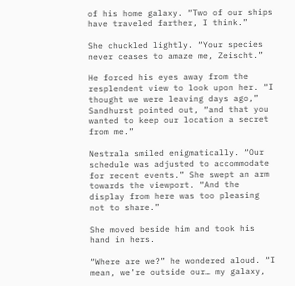of his home galaxy. “Two of our ships have traveled farther, I think.”

She chuckled lightly. “Your species never ceases to amaze me, Zeischt.”

He forced his eyes away from the resplendent view to look upon her. “I thought we were leaving days ago,” Sandhurst pointed out, “and that you wanted to keep our location a secret from me.”

Nestrala smiled enigmatically. “Our schedule was adjusted to accommodate for recent events.” She swept an arm towards the viewport. “And the display from here was too pleasing not to share.”

She moved beside him and took his hand in hers.

“Where are we?” he wondered aloud. “I mean, we’re outside our… my galaxy,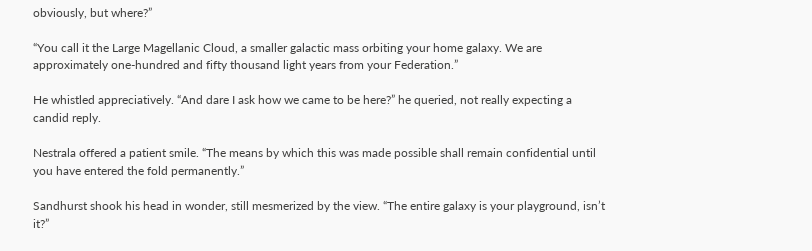obviously, but where?”

“You call it the Large Magellanic Cloud, a smaller galactic mass orbiting your home galaxy. We are approximately one-hundred and fifty thousand light years from your Federation.”

He whistled appreciatively. “And dare I ask how we came to be here?” he queried, not really expecting a candid reply.

Nestrala offered a patient smile. “The means by which this was made possible shall remain confidential until you have entered the fold permanently.”

Sandhurst shook his head in wonder, still mesmerized by the view. “The entire galaxy is your playground, isn’t it?”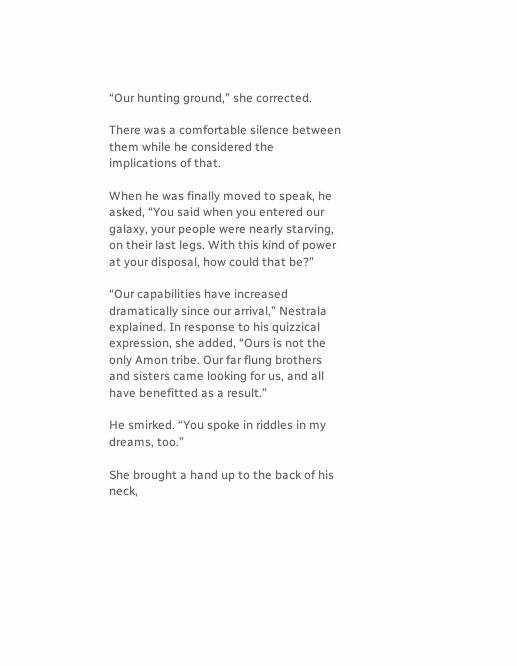“Our hunting ground,” she corrected.

There was a comfortable silence between them while he considered the implications of that.

When he was finally moved to speak, he asked, “You said when you entered our galaxy, your people were nearly starving, on their last legs. With this kind of power at your disposal, how could that be?”

“Our capabilities have increased dramatically since our arrival,” Nestrala explained. In response to his quizzical expression, she added, “Ours is not the only Amon tribe. Our far flung brothers and sisters came looking for us, and all have benefitted as a result.”

He smirked. “You spoke in riddles in my dreams, too.”

She brought a hand up to the back of his neck,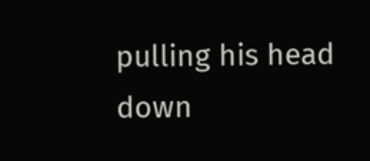pulling his head down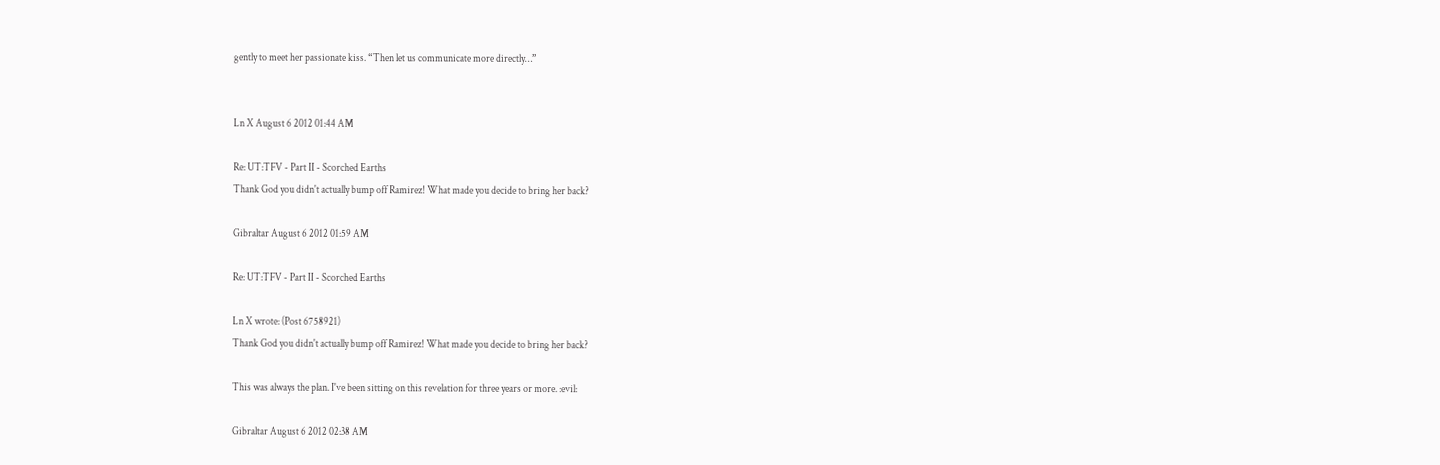gently to meet her passionate kiss. “Then let us communicate more directly…”


Ln X August 6 2012 01:44 AM

Re: UT:TFV - Part II - Scorched Earths
Thank God you didn't actually bump off Ramirez! What made you decide to bring her back?

Gibraltar August 6 2012 01:59 AM

Re: UT:TFV - Part II - Scorched Earths

Ln X wrote: (Post 6758921)
Thank God you didn't actually bump off Ramirez! What made you decide to bring her back?

This was always the plan. I've been sitting on this revelation for three years or more. :evil:

Gibraltar August 6 2012 02:38 AM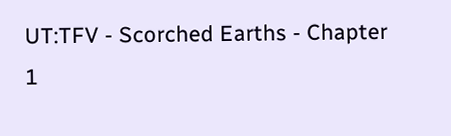UT:TFV - Scorched Earths - Chapter 1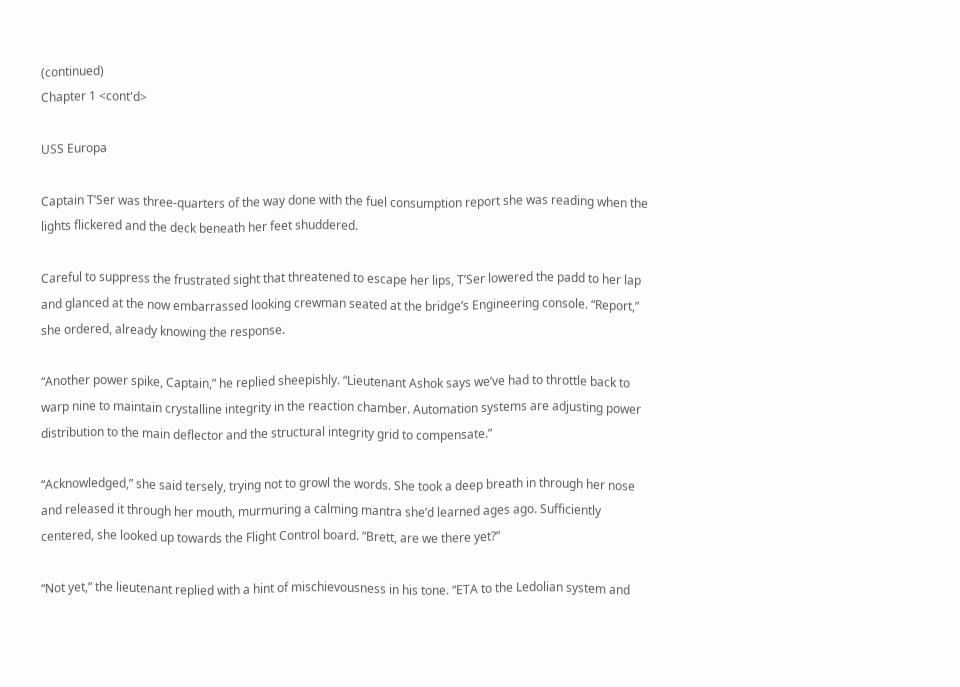(continued)
Chapter 1 <cont'd>

USS Europa

Captain T’Ser was three-quarters of the way done with the fuel consumption report she was reading when the lights flickered and the deck beneath her feet shuddered.

Careful to suppress the frustrated sight that threatened to escape her lips, T’Ser lowered the padd to her lap and glanced at the now embarrassed looking crewman seated at the bridge’s Engineering console. “Report,” she ordered, already knowing the response.

“Another power spike, Captain,” he replied sheepishly. “Lieutenant Ashok says we’ve had to throttle back to warp nine to maintain crystalline integrity in the reaction chamber. Automation systems are adjusting power distribution to the main deflector and the structural integrity grid to compensate.”

“Acknowledged,” she said tersely, trying not to growl the words. She took a deep breath in through her nose and released it through her mouth, murmuring a calming mantra she’d learned ages ago. Sufficiently centered, she looked up towards the Flight Control board. “Brett, are we there yet?”

“Not yet,” the lieutenant replied with a hint of mischievousness in his tone. “ETA to the Ledolian system and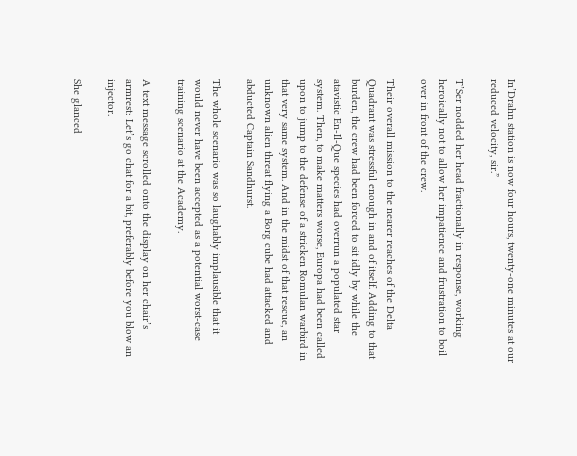In’Drahn station is now four hours, twenty-one minutes at our reduced velocity, sir.”

T’Ser nodded her head fractionally in response, working heroically not to allow her impatience and frustration to boil over in front of the crew.

Their overall mission to the nearer reaches of the Delta Quadrant was stressful enough in and of itself. Adding to that burden, the crew had been forced to sit idly by while the atavistic En-Il-Que species had overrun a populated star system. Then, to make matters worse, Europa had been called upon to jump to the defense of a stricken Romulan warbird in that very same system. And in the midst of that rescue, an unknown alien threat flying a Borg cube had attacked and abducted Captain Sandhurst.

The whole scenario was so laughably implausible that it would never have been accepted as a potential worst-case training scenario at the Academy.

A text message scrolled onto the display on her chair’s armrest: Let’s go chat for a bit, preferably before you blow an injector.

She glanced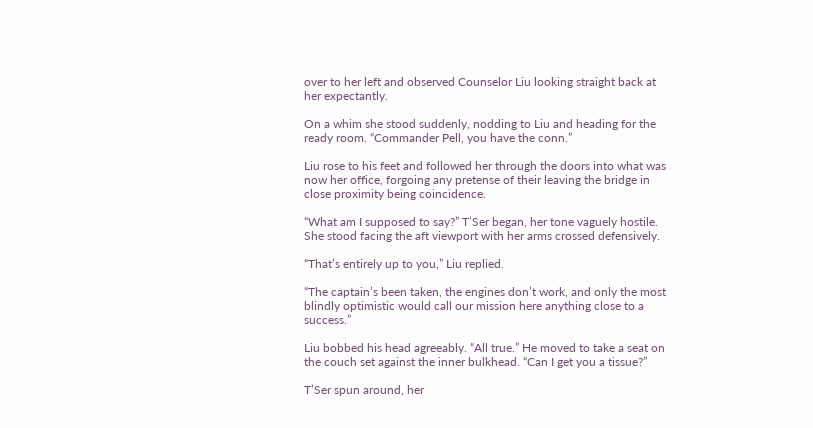over to her left and observed Counselor Liu looking straight back at her expectantly.

On a whim she stood suddenly, nodding to Liu and heading for the ready room. “Commander Pell, you have the conn.”

Liu rose to his feet and followed her through the doors into what was now her office, forgoing any pretense of their leaving the bridge in close proximity being coincidence.

“What am I supposed to say?” T’Ser began, her tone vaguely hostile. She stood facing the aft viewport with her arms crossed defensively.

“That’s entirely up to you,” Liu replied.

“The captain’s been taken, the engines don’t work, and only the most blindly optimistic would call our mission here anything close to a success.”

Liu bobbed his head agreeably. “All true.” He moved to take a seat on the couch set against the inner bulkhead. “Can I get you a tissue?”

T’Ser spun around, her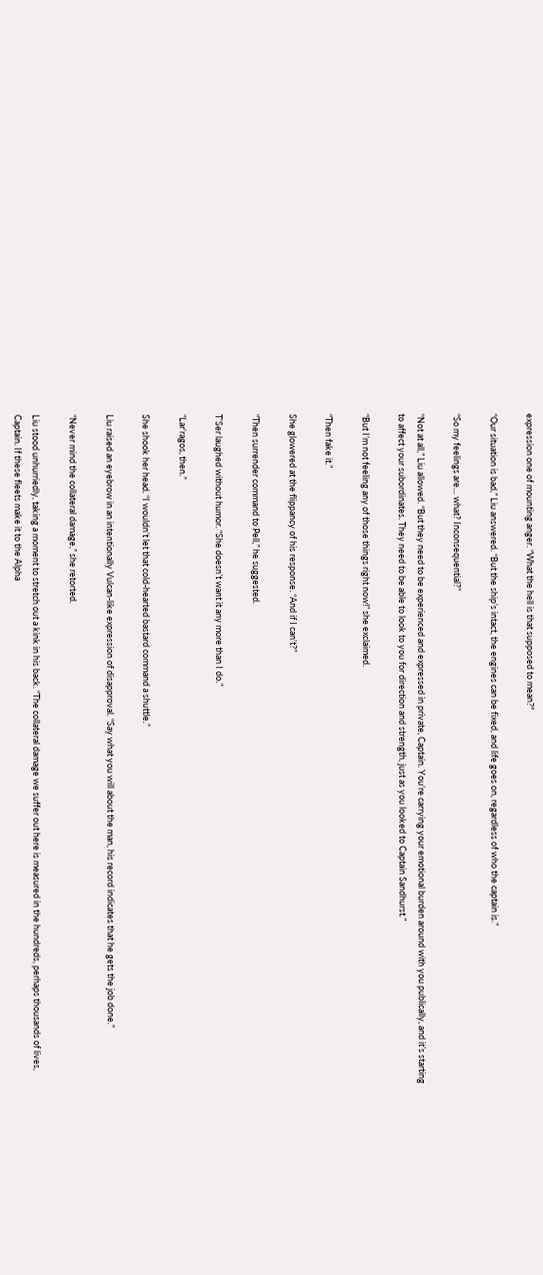expression one of mounting anger. “What the hell is that supposed to mean?"

“Our situation is bad,” Liu answered. “But the ship’s intact, the engines can be fixed, and life goes on, regardless of who the captain is.”

“So my feelings are… what? Inconsequential?”

“Not at all,” Liu allowed. “But they need to be experienced and expressed in private, Captain. You’re carrying your emotional burden around with you publically, and it’s starting to affect your subordinates. They need to be able to look to you for direction and strength, just as you looked to Captain Sandhurst.”

“But I’m not feeling any of those things right now!” she exclaimed.

“Then fake it.”

She glowered at the flippancy of his response. “And if I can’t?”

“Then surrender command to Pell,” he suggested.

T’Ser laughed without humor. “She doesn’t want it any more than I do.”

“Lar’ragos, then.”

She shook her head. “I wouldn’t let that cold-hearted bastard command a shuttle.”

Liu raised an eyebrow in an intentionally Vulcan-like expression of disapproval. “Say what you will about the man, his record indicates that he gets the job done.”

“Never mind the collateral damage,” she retorted.

Liu stood unhurriedly, taking a moment to stretch out a kink in his back. “The collateral damage we suffer out here is measured in the hundreds, perhaps thousands of lives, Captain. If these fleets make it to the Alpha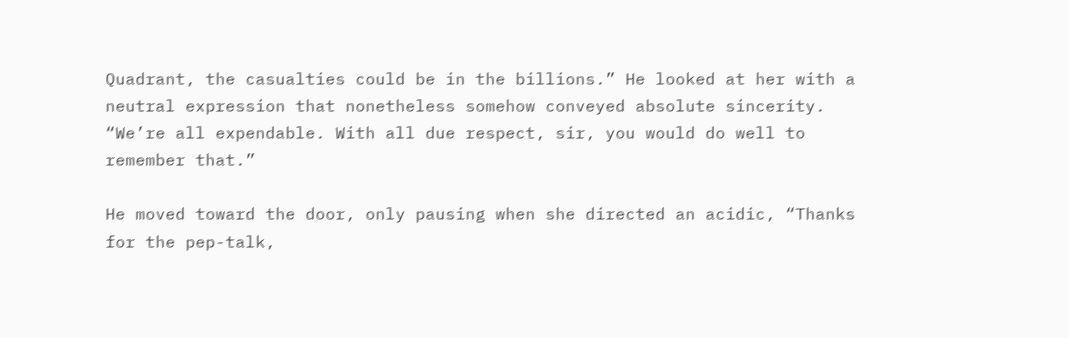Quadrant, the casualties could be in the billions.” He looked at her with a neutral expression that nonetheless somehow conveyed absolute sincerity. “We’re all expendable. With all due respect, sir, you would do well to remember that.”

He moved toward the door, only pausing when she directed an acidic, “Thanks for the pep-talk,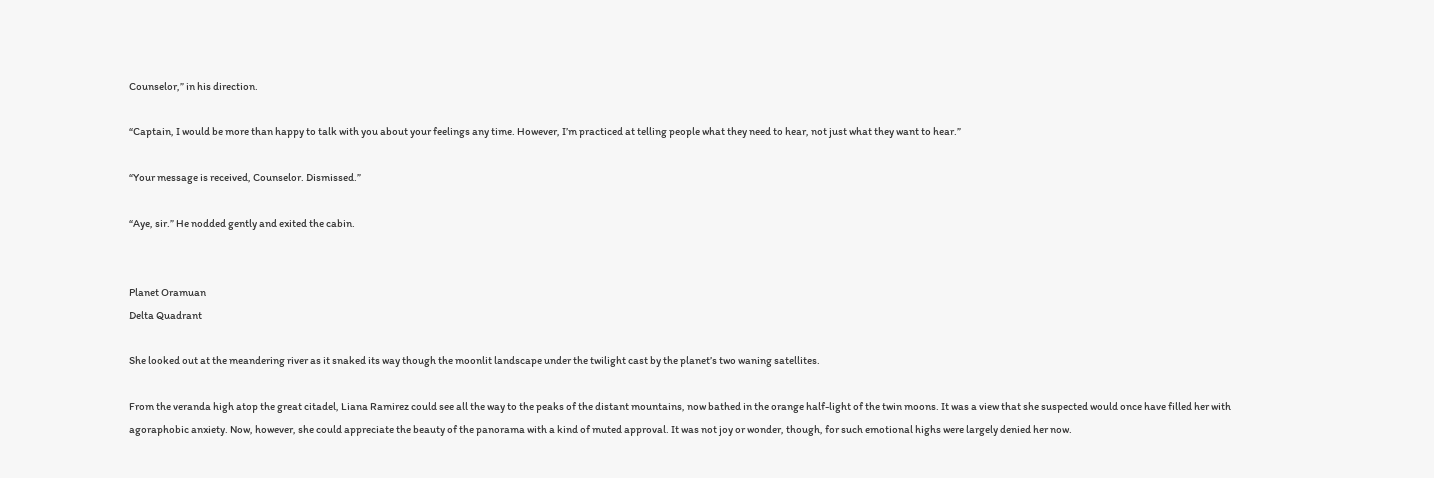Counselor,” in his direction.

“Captain, I would be more than happy to talk with you about your feelings any time. However, I’m practiced at telling people what they need to hear, not just what they want to hear.”

“Your message is received, Counselor. Dismissed.”

“Aye, sir.” He nodded gently and exited the cabin.


Planet Oramuan
Delta Quadrant

She looked out at the meandering river as it snaked its way though the moonlit landscape under the twilight cast by the planet’s two waning satellites.

From the veranda high atop the great citadel, Liana Ramirez could see all the way to the peaks of the distant mountains, now bathed in the orange half-light of the twin moons. It was a view that she suspected would once have filled her with agoraphobic anxiety. Now, however, she could appreciate the beauty of the panorama with a kind of muted approval. It was not joy or wonder, though, for such emotional highs were largely denied her now.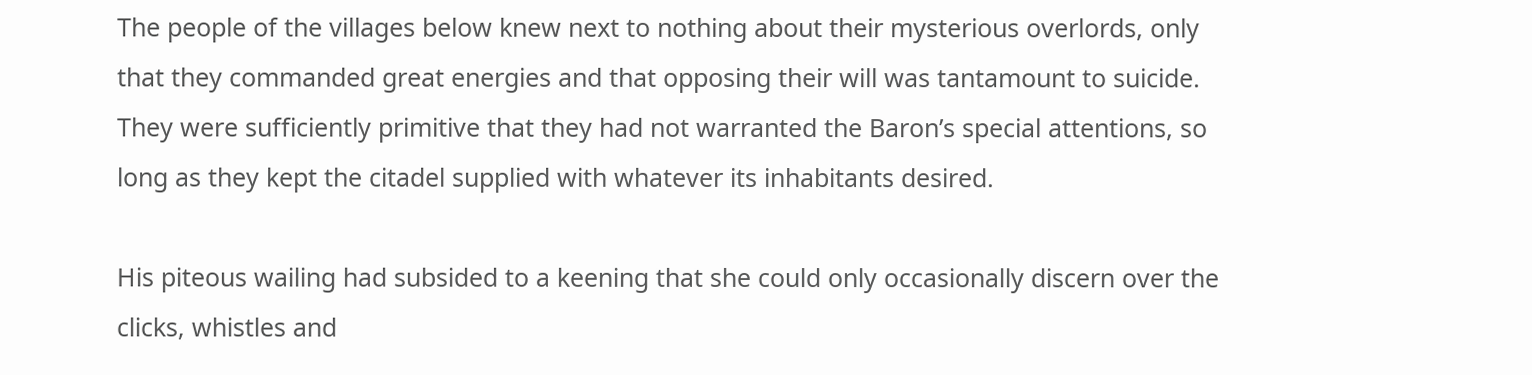The people of the villages below knew next to nothing about their mysterious overlords, only that they commanded great energies and that opposing their will was tantamount to suicide. They were sufficiently primitive that they had not warranted the Baron’s special attentions, so long as they kept the citadel supplied with whatever its inhabitants desired.

His piteous wailing had subsided to a keening that she could only occasionally discern over the clicks, whistles and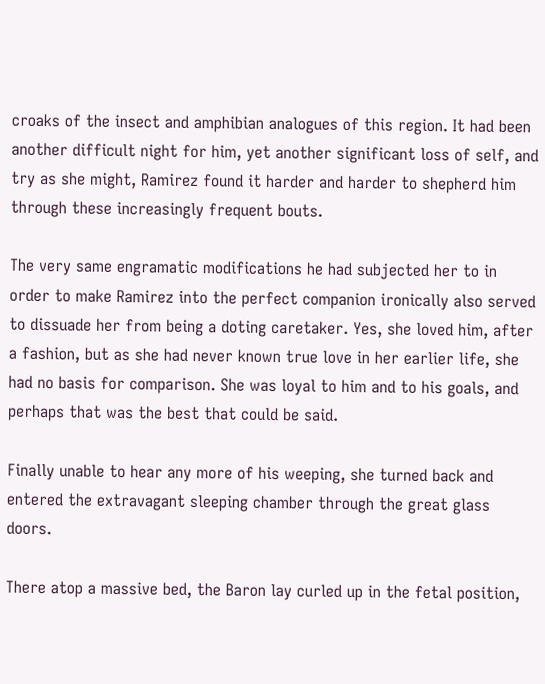croaks of the insect and amphibian analogues of this region. It had been another difficult night for him, yet another significant loss of self, and try as she might, Ramirez found it harder and harder to shepherd him through these increasingly frequent bouts.

The very same engramatic modifications he had subjected her to in order to make Ramirez into the perfect companion ironically also served to dissuade her from being a doting caretaker. Yes, she loved him, after a fashion, but as she had never known true love in her earlier life, she had no basis for comparison. She was loyal to him and to his goals, and perhaps that was the best that could be said.

Finally unable to hear any more of his weeping, she turned back and entered the extravagant sleeping chamber through the great glass doors.

There atop a massive bed, the Baron lay curled up in the fetal position,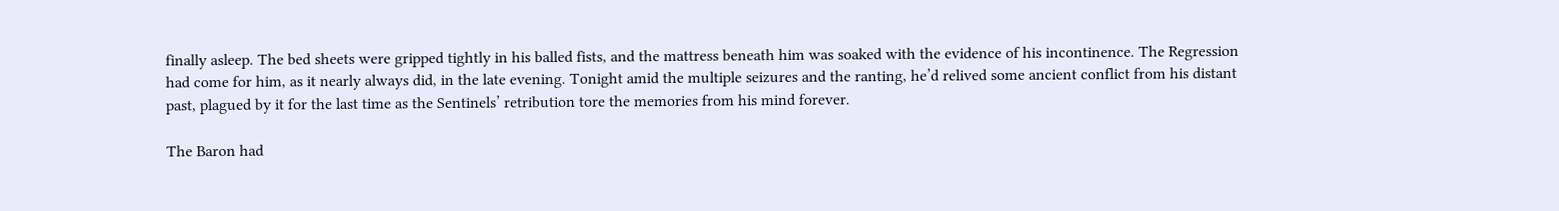finally asleep. The bed sheets were gripped tightly in his balled fists, and the mattress beneath him was soaked with the evidence of his incontinence. The Regression had come for him, as it nearly always did, in the late evening. Tonight amid the multiple seizures and the ranting, he’d relived some ancient conflict from his distant past, plagued by it for the last time as the Sentinels’ retribution tore the memories from his mind forever.

The Baron had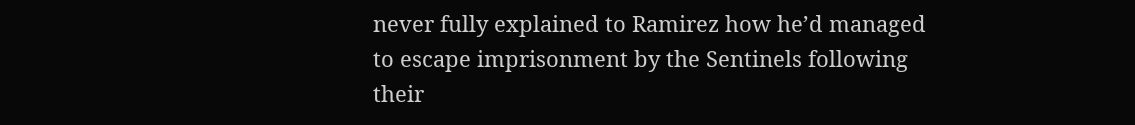never fully explained to Ramirez how he’d managed to escape imprisonment by the Sentinels following their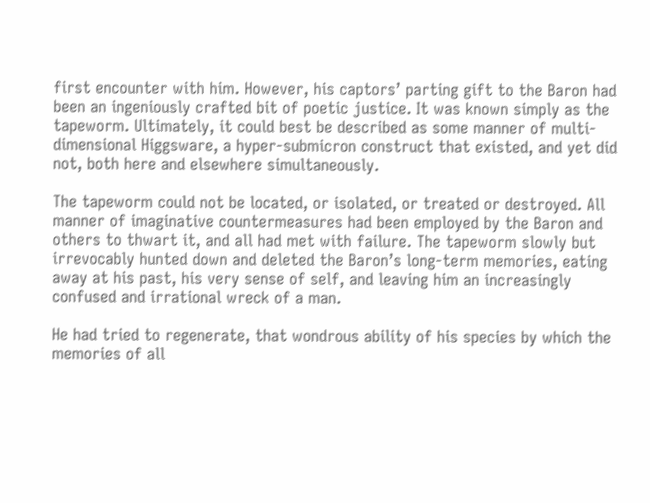first encounter with him. However, his captors’ parting gift to the Baron had been an ingeniously crafted bit of poetic justice. It was known simply as the tapeworm. Ultimately, it could best be described as some manner of multi-dimensional Higgsware, a hyper-submicron construct that existed, and yet did not, both here and elsewhere simultaneously.

The tapeworm could not be located, or isolated, or treated or destroyed. All manner of imaginative countermeasures had been employed by the Baron and others to thwart it, and all had met with failure. The tapeworm slowly but irrevocably hunted down and deleted the Baron’s long-term memories, eating away at his past, his very sense of self, and leaving him an increasingly confused and irrational wreck of a man.

He had tried to regenerate, that wondrous ability of his species by which the memories of all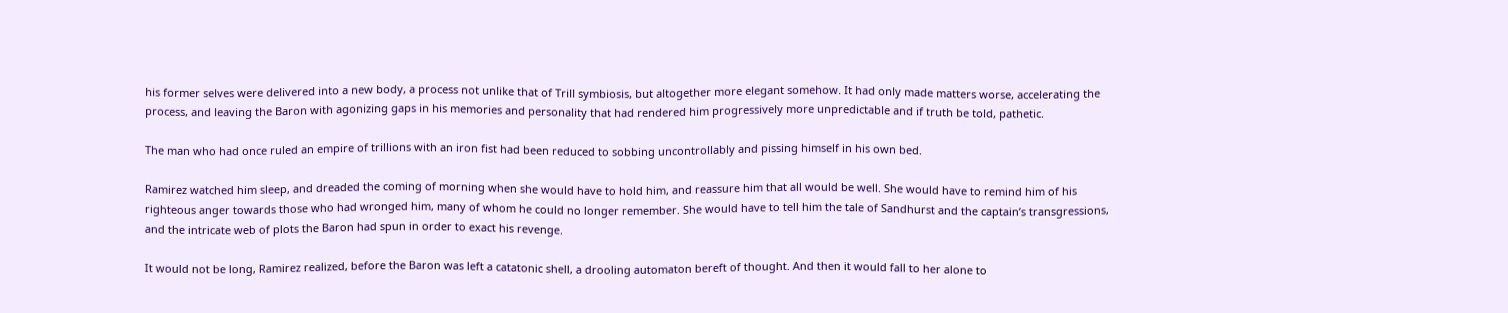his former selves were delivered into a new body, a process not unlike that of Trill symbiosis, but altogether more elegant somehow. It had only made matters worse, accelerating the process, and leaving the Baron with agonizing gaps in his memories and personality that had rendered him progressively more unpredictable and if truth be told, pathetic.

The man who had once ruled an empire of trillions with an iron fist had been reduced to sobbing uncontrollably and pissing himself in his own bed.

Ramirez watched him sleep, and dreaded the coming of morning when she would have to hold him, and reassure him that all would be well. She would have to remind him of his righteous anger towards those who had wronged him, many of whom he could no longer remember. She would have to tell him the tale of Sandhurst and the captain’s transgressions, and the intricate web of plots the Baron had spun in order to exact his revenge.

It would not be long, Ramirez realized, before the Baron was left a catatonic shell, a drooling automaton bereft of thought. And then it would fall to her alone to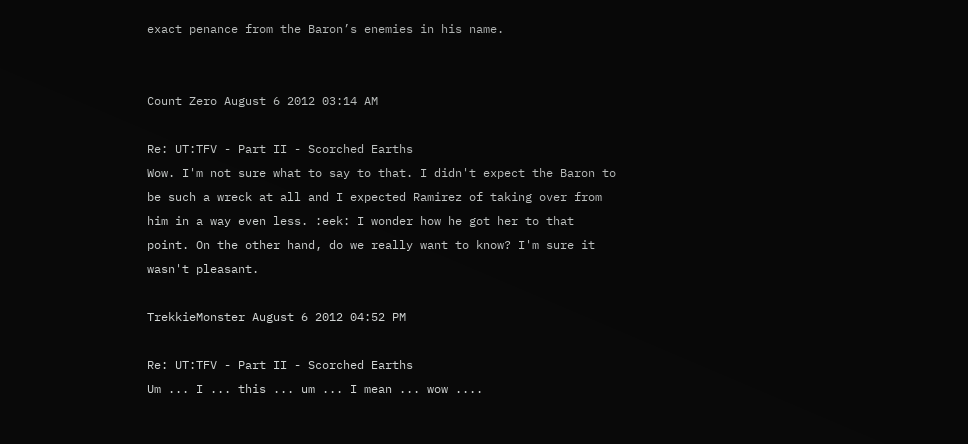exact penance from the Baron’s enemies in his name.


Count Zero August 6 2012 03:14 AM

Re: UT:TFV - Part II - Scorched Earths
Wow. I'm not sure what to say to that. I didn't expect the Baron to be such a wreck at all and I expected Ramirez of taking over from him in a way even less. :eek: I wonder how he got her to that point. On the other hand, do we really want to know? I'm sure it wasn't pleasant.

TrekkieMonster August 6 2012 04:52 PM

Re: UT:TFV - Part II - Scorched Earths
Um ... I ... this ... um ... I mean ... wow ....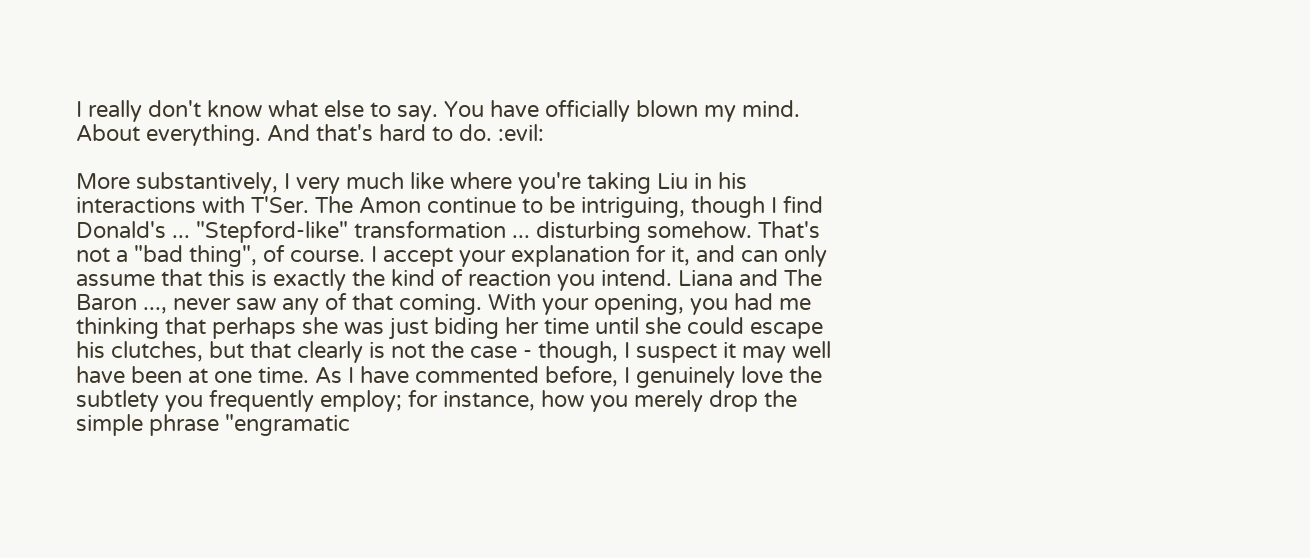I really don't know what else to say. You have officially blown my mind. About everything. And that's hard to do. :evil:

More substantively, I very much like where you're taking Liu in his interactions with T'Ser. The Amon continue to be intriguing, though I find Donald's ... "Stepford-like" transformation ... disturbing somehow. That's not a "bad thing", of course. I accept your explanation for it, and can only assume that this is exactly the kind of reaction you intend. Liana and The Baron ..., never saw any of that coming. With your opening, you had me thinking that perhaps she was just biding her time until she could escape his clutches, but that clearly is not the case - though, I suspect it may well have been at one time. As I have commented before, I genuinely love the subtlety you frequently employ; for instance, how you merely drop the simple phrase "engramatic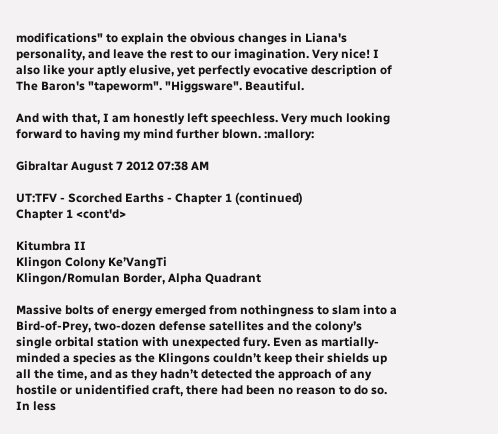modifications" to explain the obvious changes in Liana's personality, and leave the rest to our imagination. Very nice! I also like your aptly elusive, yet perfectly evocative description of The Baron's "tapeworm". "Higgsware". Beautiful.

And with that, I am honestly left speechless. Very much looking forward to having my mind further blown. :mallory:

Gibraltar August 7 2012 07:38 AM

UT:TFV - Scorched Earths - Chapter 1 (continued)
Chapter 1 <cont'd>

Kitumbra II
Klingon Colony Ke’VangTi
Klingon/Romulan Border, Alpha Quadrant

Massive bolts of energy emerged from nothingness to slam into a Bird-of-Prey, two-dozen defense satellites and the colony’s single orbital station with unexpected fury. Even as martially-minded a species as the Klingons couldn’t keep their shields up all the time, and as they hadn’t detected the approach of any hostile or unidentified craft, there had been no reason to do so. In less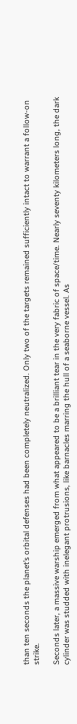than ten seconds the planet’s orbital defenses had been completely neutralized. Only two of the targets remained sufficiently intact to warrant a follow-on strike.

Seconds later, a massive warship emerged from what appeared to be a brilliant tear in the very fabric of space/time. Nearly seventy kilometers long, the dark cylinder was studded with inelegant protrusions, like barnacles marring the hull of a seaborne vessel. As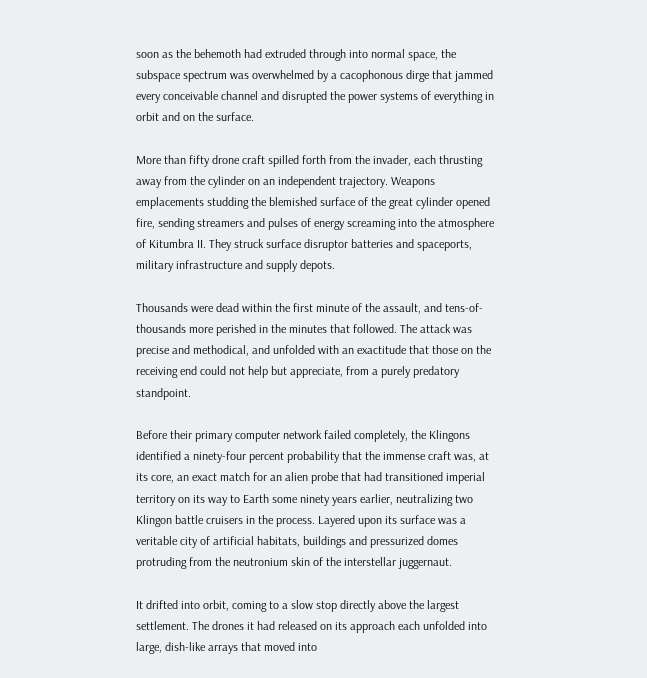soon as the behemoth had extruded through into normal space, the subspace spectrum was overwhelmed by a cacophonous dirge that jammed every conceivable channel and disrupted the power systems of everything in orbit and on the surface.

More than fifty drone craft spilled forth from the invader, each thrusting away from the cylinder on an independent trajectory. Weapons emplacements studding the blemished surface of the great cylinder opened fire, sending streamers and pulses of energy screaming into the atmosphere of Kitumbra II. They struck surface disruptor batteries and spaceports, military infrastructure and supply depots.

Thousands were dead within the first minute of the assault, and tens-of-thousands more perished in the minutes that followed. The attack was precise and methodical, and unfolded with an exactitude that those on the receiving end could not help but appreciate, from a purely predatory standpoint.

Before their primary computer network failed completely, the Klingons identified a ninety-four percent probability that the immense craft was, at its core, an exact match for an alien probe that had transitioned imperial territory on its way to Earth some ninety years earlier, neutralizing two Klingon battle cruisers in the process. Layered upon its surface was a veritable city of artificial habitats, buildings and pressurized domes protruding from the neutronium skin of the interstellar juggernaut.

It drifted into orbit, coming to a slow stop directly above the largest settlement. The drones it had released on its approach each unfolded into large, dish-like arrays that moved into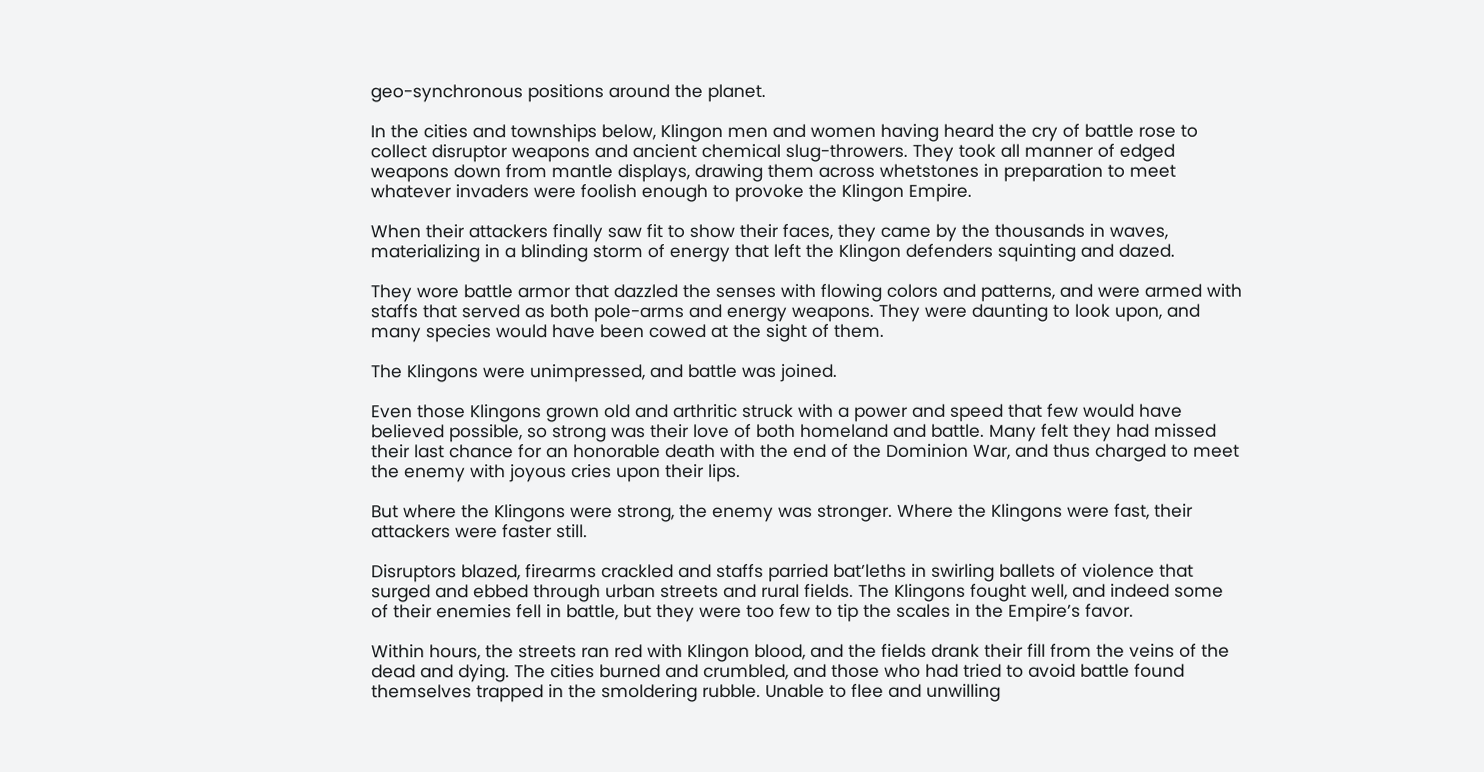geo-synchronous positions around the planet.

In the cities and townships below, Klingon men and women having heard the cry of battle rose to collect disruptor weapons and ancient chemical slug-throwers. They took all manner of edged weapons down from mantle displays, drawing them across whetstones in preparation to meet whatever invaders were foolish enough to provoke the Klingon Empire.

When their attackers finally saw fit to show their faces, they came by the thousands in waves, materializing in a blinding storm of energy that left the Klingon defenders squinting and dazed.

They wore battle armor that dazzled the senses with flowing colors and patterns, and were armed with staffs that served as both pole-arms and energy weapons. They were daunting to look upon, and many species would have been cowed at the sight of them.

The Klingons were unimpressed, and battle was joined.

Even those Klingons grown old and arthritic struck with a power and speed that few would have believed possible, so strong was their love of both homeland and battle. Many felt they had missed their last chance for an honorable death with the end of the Dominion War, and thus charged to meet the enemy with joyous cries upon their lips.

But where the Klingons were strong, the enemy was stronger. Where the Klingons were fast, their attackers were faster still.

Disruptors blazed, firearms crackled and staffs parried bat’leths in swirling ballets of violence that surged and ebbed through urban streets and rural fields. The Klingons fought well, and indeed some of their enemies fell in battle, but they were too few to tip the scales in the Empire’s favor.

Within hours, the streets ran red with Klingon blood, and the fields drank their fill from the veins of the dead and dying. The cities burned and crumbled, and those who had tried to avoid battle found themselves trapped in the smoldering rubble. Unable to flee and unwilling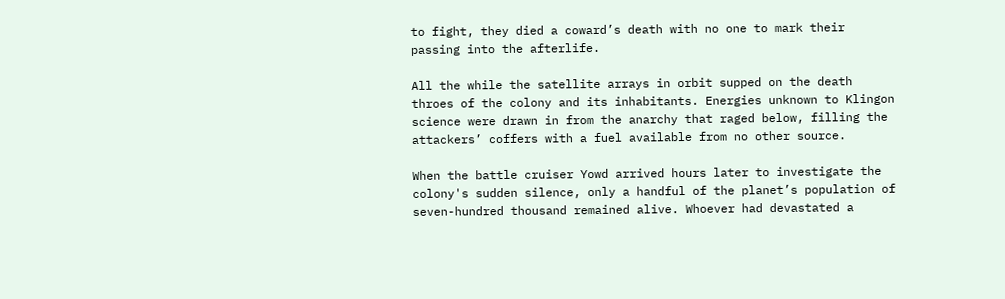to fight, they died a coward’s death with no one to mark their passing into the afterlife.

All the while the satellite arrays in orbit supped on the death throes of the colony and its inhabitants. Energies unknown to Klingon science were drawn in from the anarchy that raged below, filling the attackers’ coffers with a fuel available from no other source.

When the battle cruiser Yowd arrived hours later to investigate the colony's sudden silence, only a handful of the planet’s population of seven-hundred thousand remained alive. Whoever had devastated a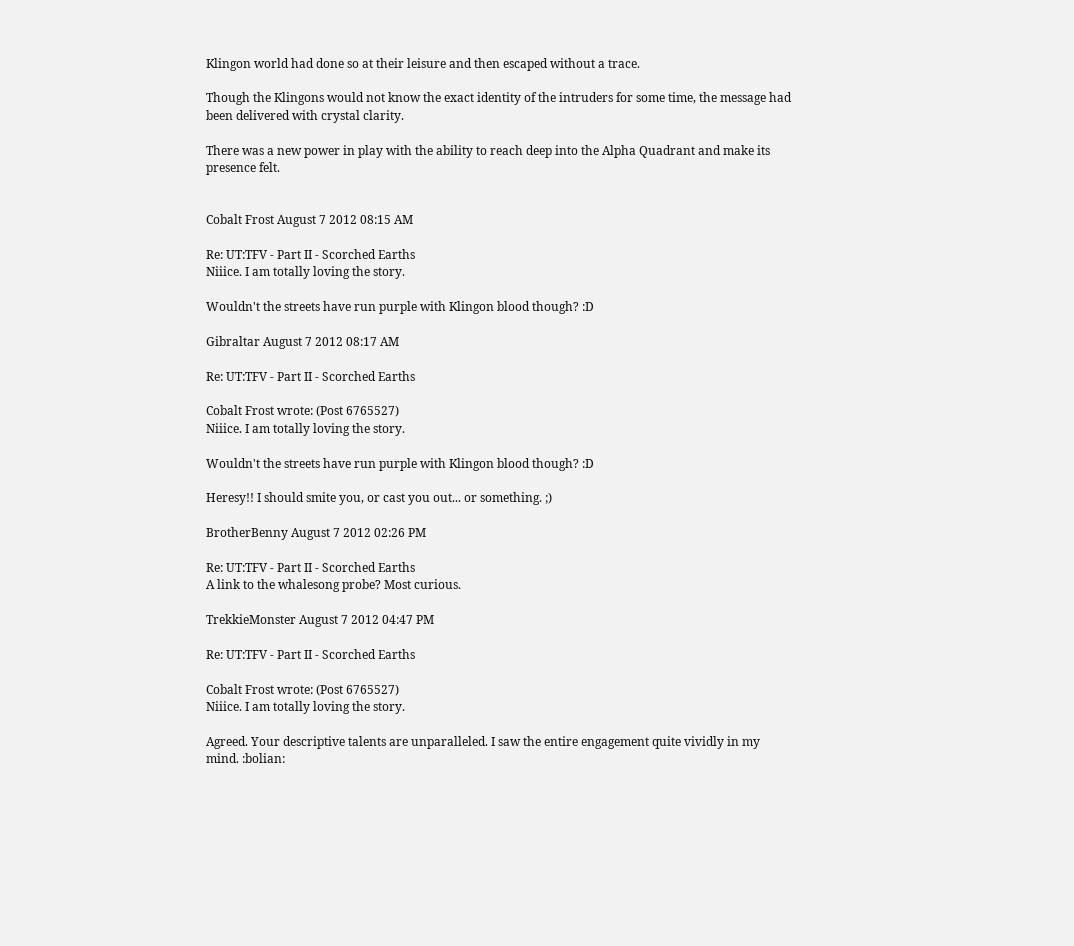Klingon world had done so at their leisure and then escaped without a trace.

Though the Klingons would not know the exact identity of the intruders for some time, the message had been delivered with crystal clarity.

There was a new power in play with the ability to reach deep into the Alpha Quadrant and make its presence felt.


Cobalt Frost August 7 2012 08:15 AM

Re: UT:TFV - Part II - Scorched Earths
Niiice. I am totally loving the story.

Wouldn't the streets have run purple with Klingon blood though? :D

Gibraltar August 7 2012 08:17 AM

Re: UT:TFV - Part II - Scorched Earths

Cobalt Frost wrote: (Post 6765527)
Niiice. I am totally loving the story.

Wouldn't the streets have run purple with Klingon blood though? :D

Heresy!! I should smite you, or cast you out... or something. ;)

BrotherBenny August 7 2012 02:26 PM

Re: UT:TFV - Part II - Scorched Earths
A link to the whalesong probe? Most curious.

TrekkieMonster August 7 2012 04:47 PM

Re: UT:TFV - Part II - Scorched Earths

Cobalt Frost wrote: (Post 6765527)
Niiice. I am totally loving the story.

Agreed. Your descriptive talents are unparalleled. I saw the entire engagement quite vividly in my mind. :bolian: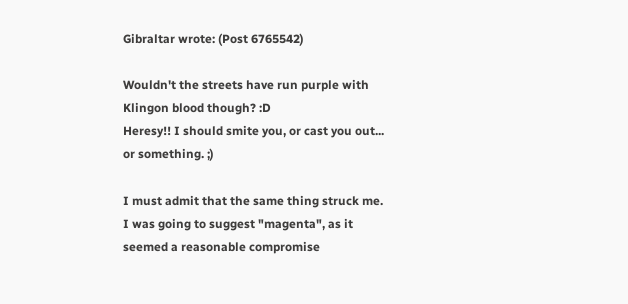Gibraltar wrote: (Post 6765542)

Wouldn't the streets have run purple with Klingon blood though? :D
Heresy!! I should smite you, or cast you out... or something. ;)

I must admit that the same thing struck me. I was going to suggest "magenta", as it seemed a reasonable compromise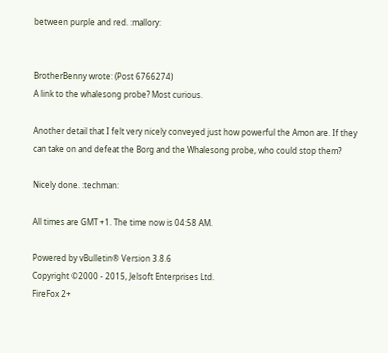between purple and red. :mallory:


BrotherBenny wrote: (Post 6766274)
A link to the whalesong probe? Most curious.

Another detail that I felt very nicely conveyed just how powerful the Amon are. If they can take on and defeat the Borg and the Whalesong probe, who could stop them?

Nicely done. :techman:

All times are GMT +1. The time now is 04:58 AM.

Powered by vBulletin® Version 3.8.6
Copyright ©2000 - 2015, Jelsoft Enterprises Ltd.
FireFox 2+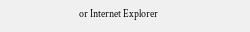or Internet Explorer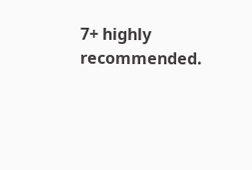7+ highly recommended.